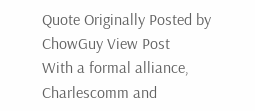Quote Originally Posted by ChowGuy View Post
With a formal alliance, Charlescomm and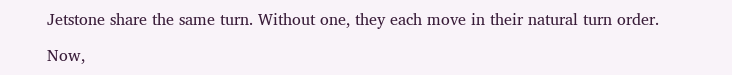Jetstone share the same turn. Without one, they each move in their natural turn order.

Now,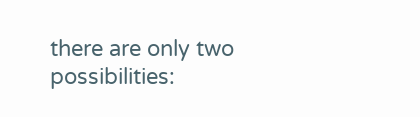there are only two possibilities: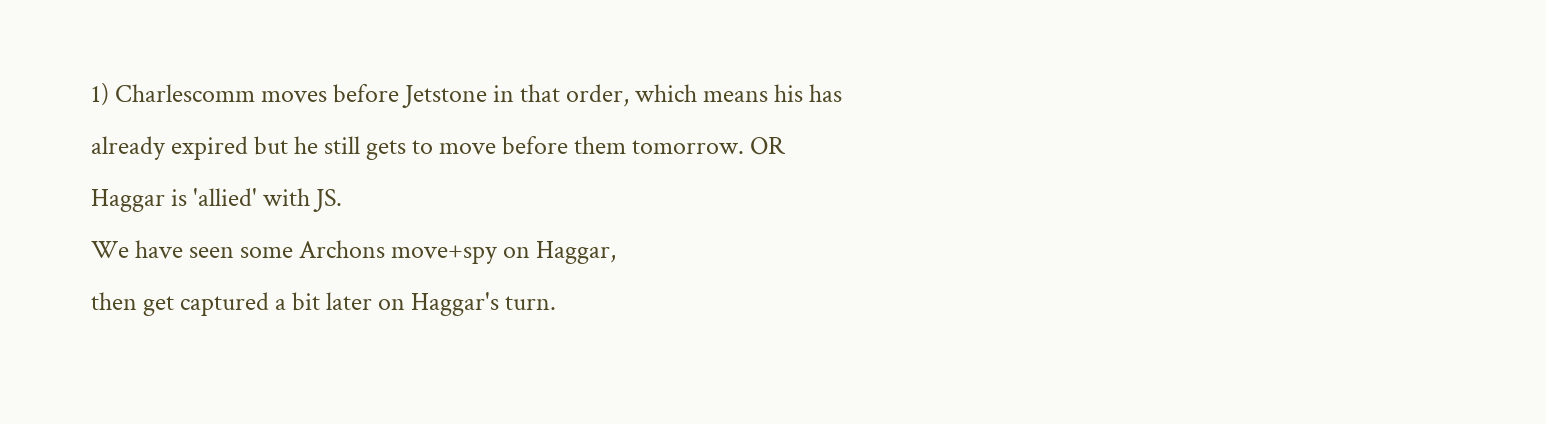1) Charlescomm moves before Jetstone in that order, which means his has already expired but he still gets to move before them tomorrow. OR
Haggar is 'allied' with JS.
We have seen some Archons move+spy on Haggar,
then get captured a bit later on Haggar's turn.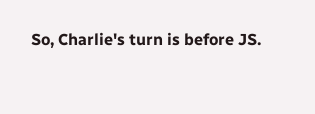So, Charlie's turn is before JS.